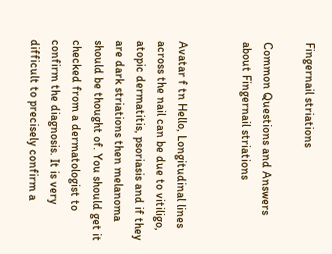Fingernail striations

Common Questions and Answers about Fingernail striations


Avatar f tn Hello, Longitudinal lines across the nail can be due to vitiligo, atopic dermatitis, psoriasis and if they are dark striations then melanoma should be thought of. You should get it checked from a dermatologist to confirm the diagnosis. It is very difficult to precisely confirm a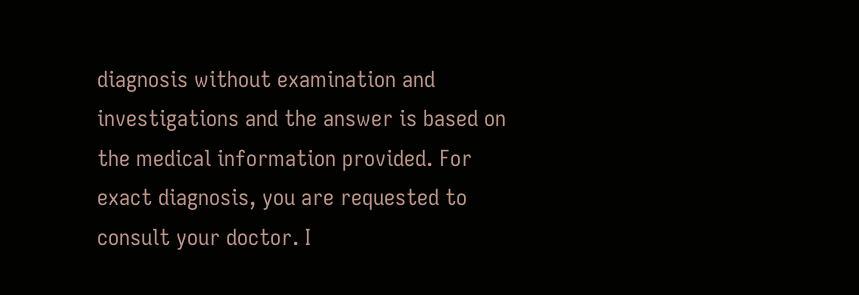diagnosis without examination and investigations and the answer is based on the medical information provided. For exact diagnosis, you are requested to consult your doctor. I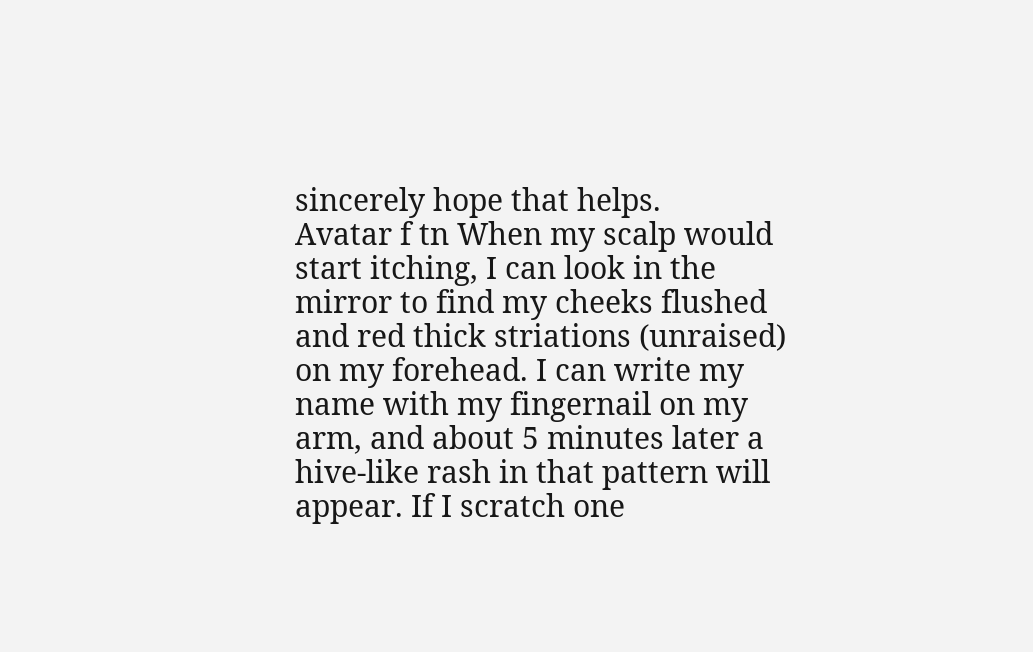sincerely hope that helps.
Avatar f tn When my scalp would start itching, I can look in the mirror to find my cheeks flushed and red thick striations (unraised) on my forehead. I can write my name with my fingernail on my arm, and about 5 minutes later a hive-like rash in that pattern will appear. If I scratch one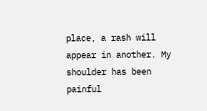place, a rash will appear in another. My shoulder has been painful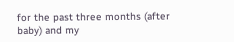for the past three months (after baby) and my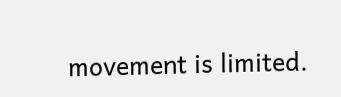movement is limited.